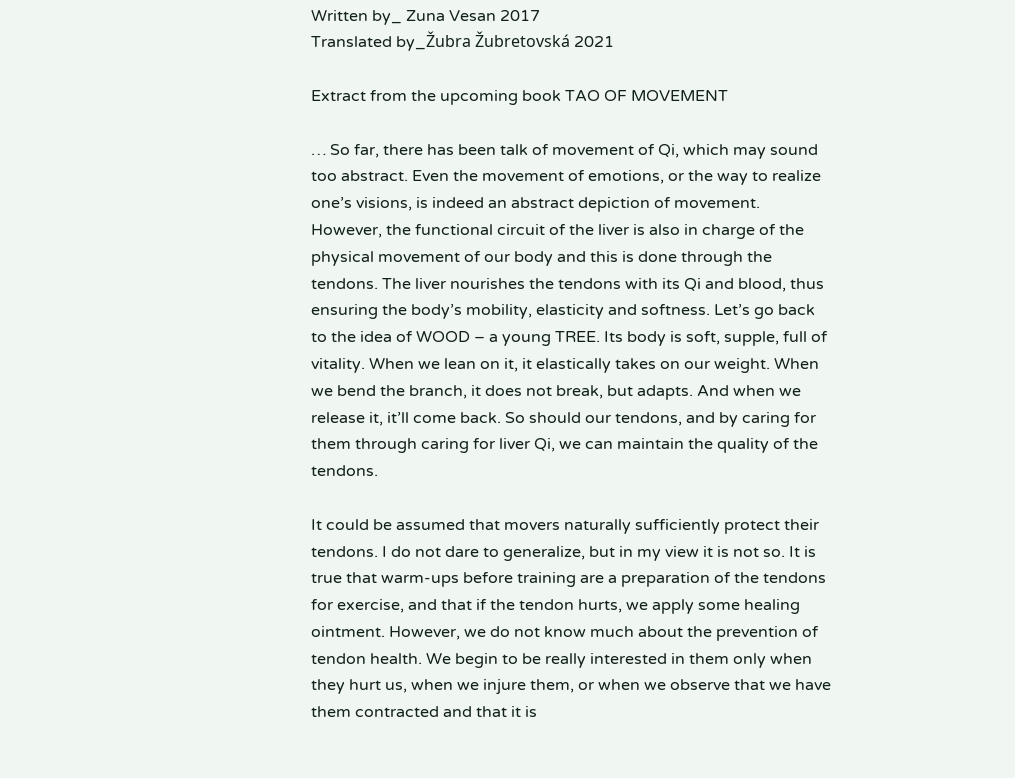Written by_ Zuna Vesan 2017
Translated by_Žubra Žubretovská 2021

Extract from the upcoming book TAO OF MOVEMENT

… So far, there has been talk of movement of Qi, which may sound too abstract. Even the movement of emotions, or the way to realize one’s visions, is indeed an abstract depiction of movement. However, the functional circuit of the liver is also in charge of the physical movement of our body and this is done through the tendons. The liver nourishes the tendons with its Qi and blood, thus ensuring the body’s mobility, elasticity and softness. Let’s go back to the idea of WOOD – a young TREE. Its body is soft, supple, full of vitality. When we lean on it, it elastically takes on our weight. When we bend the branch, it does not break, but adapts. And when we release it, it’ll come back. So should our tendons, and by caring for them through caring for liver Qi, we can maintain the quality of the tendons.

It could be assumed that movers naturally sufficiently protect their tendons. I do not dare to generalize, but in my view it is not so. It is true that warm-ups before training are a preparation of the tendons for exercise, and that if the tendon hurts, we apply some healing ointment. However, we do not know much about the prevention of tendon health. We begin to be really interested in them only when they hurt us, when we injure them, or when we observe that we have them contracted and that it is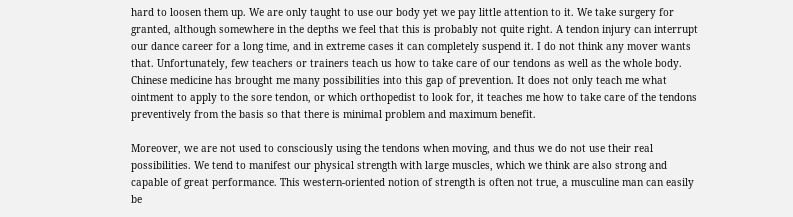hard to loosen them up. We are only taught to use our body yet we pay little attention to it. We take surgery for granted, although somewhere in the depths we feel that this is probably not quite right. A tendon injury can interrupt our dance career for a long time, and in extreme cases it can completely suspend it. I do not think any mover wants that. Unfortunately, few teachers or trainers teach us how to take care of our tendons as well as the whole body. Chinese medicine has brought me many possibilities into this gap of prevention. It does not only teach me what ointment to apply to the sore tendon, or which orthopedist to look for, it teaches me how to take care of the tendons preventively from the basis so that there is minimal problem and maximum benefit.

Moreover, we are not used to consciously using the tendons when moving, and thus we do not use their real possibilities. We tend to manifest our physical strength with large muscles, which we think are also strong and capable of great performance. This western-oriented notion of strength is often not true, a musculine man can easily be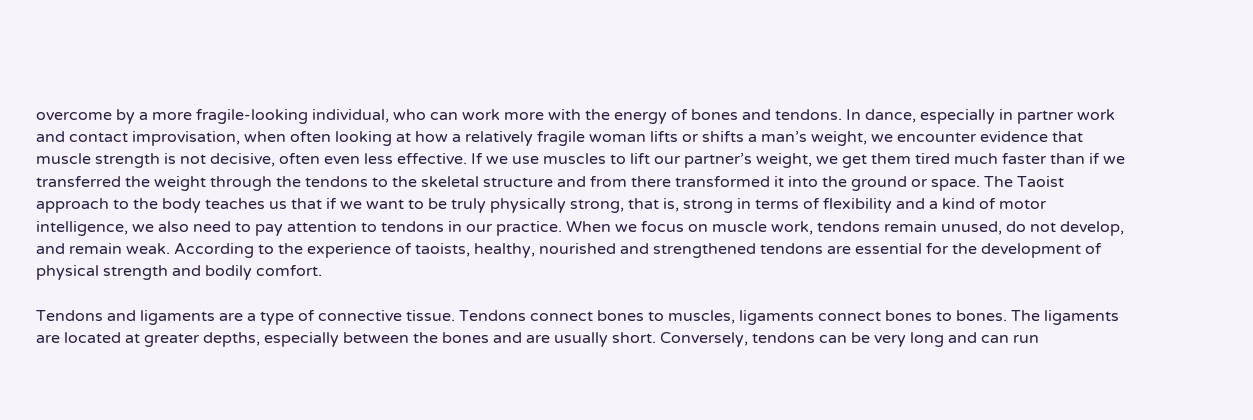overcome by a more fragile-looking individual, who can work more with the energy of bones and tendons. In dance, especially in partner work and contact improvisation, when often looking at how a relatively fragile woman lifts or shifts a man’s weight, we encounter evidence that muscle strength is not decisive, often even less effective. If we use muscles to lift our partner’s weight, we get them tired much faster than if we transferred the weight through the tendons to the skeletal structure and from there transformed it into the ground or space. The Taoist approach to the body teaches us that if we want to be truly physically strong, that is, strong in terms of flexibility and a kind of motor intelligence, we also need to pay attention to tendons in our practice. When we focus on muscle work, tendons remain unused, do not develop, and remain weak. According to the experience of taoists, healthy, nourished and strengthened tendons are essential for the development of physical strength and bodily comfort.

Tendons and ligaments are a type of connective tissue. Tendons connect bones to muscles, ligaments connect bones to bones. The ligaments are located at greater depths, especially between the bones and are usually short. Conversely, tendons can be very long and can run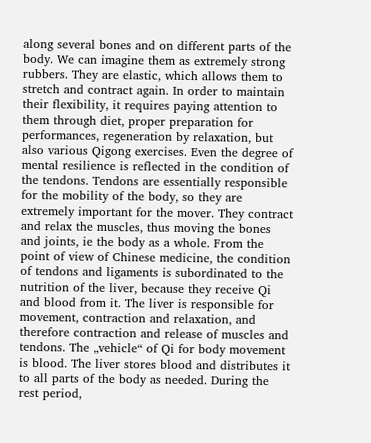along several bones and on different parts of the body. We can imagine them as extremely strong rubbers. They are elastic, which allows them to stretch and contract again. In order to maintain their flexibility, it requires paying attention to them through diet, proper preparation for performances, regeneration by relaxation, but also various Qigong exercises. Even the degree of mental resilience is reflected in the condition of the tendons. Tendons are essentially responsible for the mobility of the body, so they are extremely important for the mover. They contract and relax the muscles, thus moving the bones and joints, ie the body as a whole. From the point of view of Chinese medicine, the condition of tendons and ligaments is subordinated to the nutrition of the liver, because they receive Qi and blood from it. The liver is responsible for movement, contraction and relaxation, and therefore contraction and release of muscles and tendons. The „vehicle“ of Qi for body movement is blood. The liver stores blood and distributes it to all parts of the body as needed. During the rest period,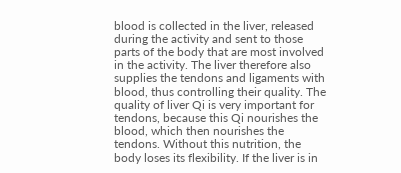blood is collected in the liver, released during the activity and sent to those parts of the body that are most involved in the activity. The liver therefore also supplies the tendons and ligaments with blood, thus controlling their quality. The quality of liver Qi is very important for tendons, because this Qi nourishes the blood, which then nourishes the tendons. Without this nutrition, the body loses its flexibility. If the liver is in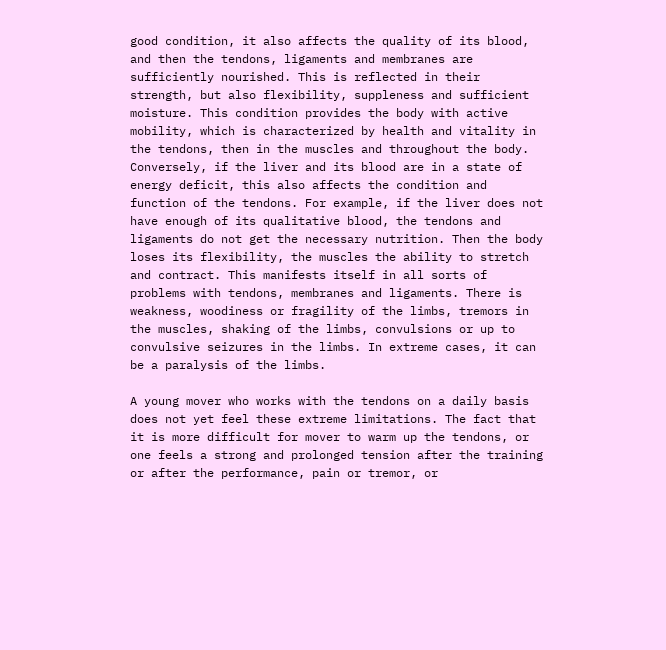good condition, it also affects the quality of its blood, and then the tendons, ligaments and membranes are sufficiently nourished. This is reflected in their strength, but also flexibility, suppleness and sufficient moisture. This condition provides the body with active mobility, which is characterized by health and vitality in the tendons, then in the muscles and throughout the body. Conversely, if the liver and its blood are in a state of energy deficit, this also affects the condition and function of the tendons. For example, if the liver does not have enough of its qualitative blood, the tendons and ligaments do not get the necessary nutrition. Then the body loses its flexibility, the muscles the ability to stretch and contract. This manifests itself in all sorts of problems with tendons, membranes and ligaments. There is weakness, woodiness or fragility of the limbs, tremors in the muscles, shaking of the limbs, convulsions or up to convulsive seizures in the limbs. In extreme cases, it can be a paralysis of the limbs.

A young mover who works with the tendons on a daily basis does not yet feel these extreme limitations. The fact that it is more difficult for mover to warm up the tendons, or one feels a strong and prolonged tension after the training or after the performance, pain or tremor, or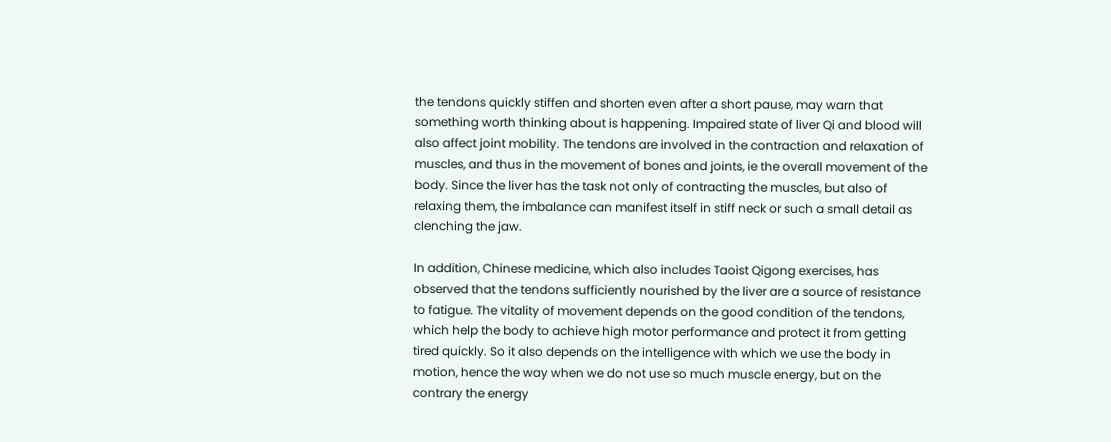the tendons quickly stiffen and shorten even after a short pause, may warn that something worth thinking about is happening. Impaired state of liver Qi and blood will also affect joint mobility. The tendons are involved in the contraction and relaxation of muscles, and thus in the movement of bones and joints, ie the overall movement of the body. Since the liver has the task not only of contracting the muscles, but also of relaxing them, the imbalance can manifest itself in stiff neck or such a small detail as clenching the jaw.

In addition, Chinese medicine, which also includes Taoist Qigong exercises, has observed that the tendons sufficiently nourished by the liver are a source of resistance to fatigue. The vitality of movement depends on the good condition of the tendons, which help the body to achieve high motor performance and protect it from getting tired quickly. So it also depends on the intelligence with which we use the body in motion, hence the way when we do not use so much muscle energy, but on the contrary the energy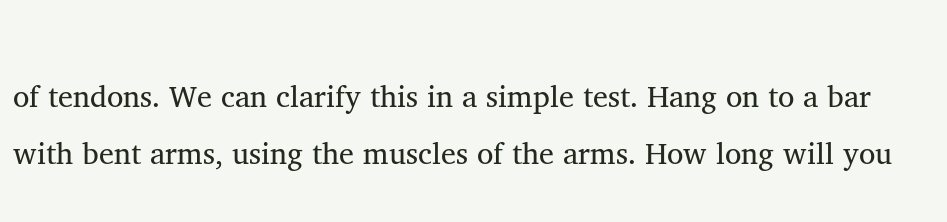of tendons. We can clarify this in a simple test. Hang on to a bar with bent arms, using the muscles of the arms. How long will you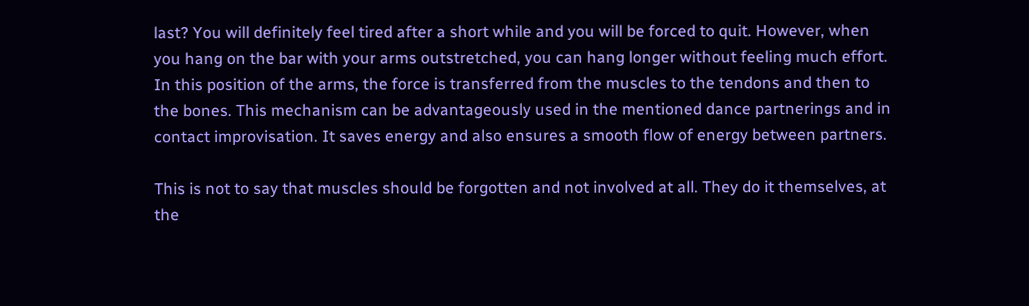last? You will definitely feel tired after a short while and you will be forced to quit. However, when you hang on the bar with your arms outstretched, you can hang longer without feeling much effort. In this position of the arms, the force is transferred from the muscles to the tendons and then to the bones. This mechanism can be advantageously used in the mentioned dance partnerings and in contact improvisation. It saves energy and also ensures a smooth flow of energy between partners.

This is not to say that muscles should be forgotten and not involved at all. They do it themselves, at the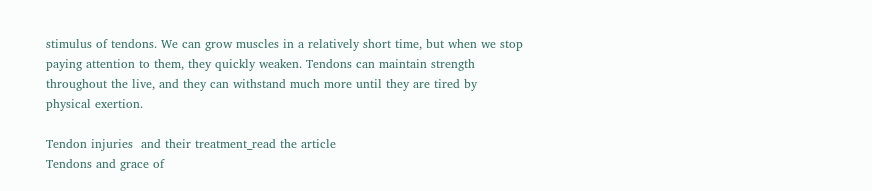stimulus of tendons. We can grow muscles in a relatively short time, but when we stop paying attention to them, they quickly weaken. Tendons can maintain strength throughout the live, and they can withstand much more until they are tired by physical exertion.

Tendon injuries  and their treatment_read the article
Tendons and grace of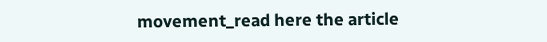movement_read here the article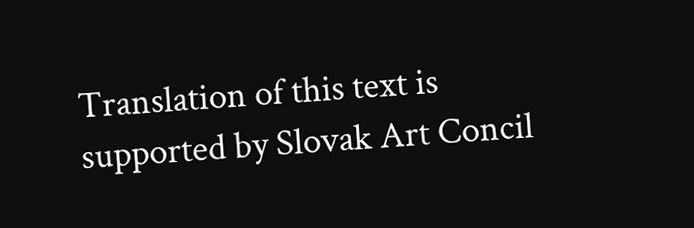Translation of this text is supported by Slovak Art Concil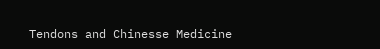Tendons and Chinesse Medicine